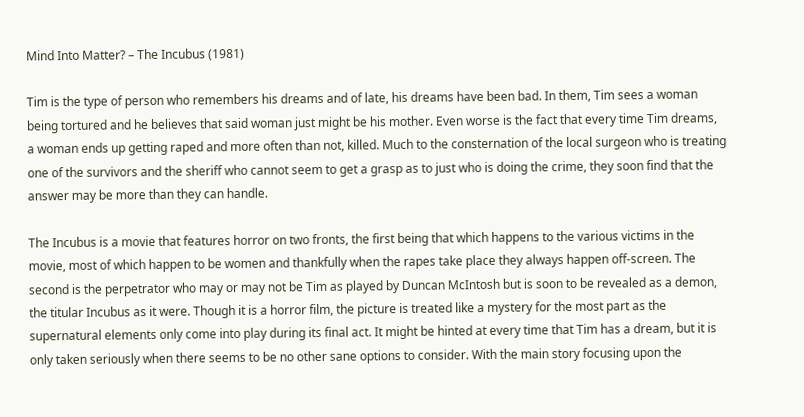Mind Into Matter? – The Incubus (1981)

Tim is the type of person who remembers his dreams and of late, his dreams have been bad. In them, Tim sees a woman being tortured and he believes that said woman just might be his mother. Even worse is the fact that every time Tim dreams, a woman ends up getting raped and more often than not, killed. Much to the consternation of the local surgeon who is treating one of the survivors and the sheriff who cannot seem to get a grasp as to just who is doing the crime, they soon find that the answer may be more than they can handle.

The Incubus is a movie that features horror on two fronts, the first being that which happens to the various victims in the movie, most of which happen to be women and thankfully when the rapes take place they always happen off-screen. The second is the perpetrator who may or may not be Tim as played by Duncan McIntosh but is soon to be revealed as a demon, the titular Incubus as it were. Though it is a horror film, the picture is treated like a mystery for the most part as the supernatural elements only come into play during its final act. It might be hinted at every time that Tim has a dream, but it is only taken seriously when there seems to be no other sane options to consider. With the main story focusing upon the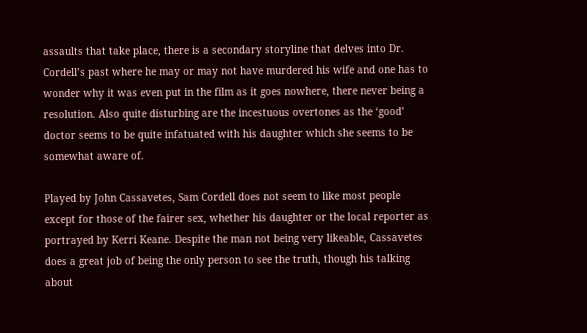assaults that take place, there is a secondary storyline that delves into Dr. Cordell’s past where he may or may not have murdered his wife and one has to wonder why it was even put in the film as it goes nowhere, there never being a resolution. Also quite disturbing are the incestuous overtones as the ‘good’ doctor seems to be quite infatuated with his daughter which she seems to be somewhat aware of.

Played by John Cassavetes, Sam Cordell does not seem to like most people except for those of the fairer sex, whether his daughter or the local reporter as portrayed by Kerri Keane. Despite the man not being very likeable, Cassavetes does a great job of being the only person to see the truth, though his talking about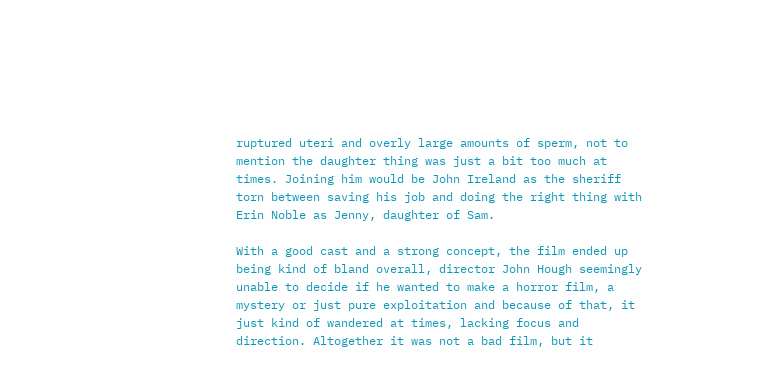ruptured uteri and overly large amounts of sperm, not to mention the daughter thing was just a bit too much at times. Joining him would be John Ireland as the sheriff torn between saving his job and doing the right thing with Erin Noble as Jenny, daughter of Sam.

With a good cast and a strong concept, the film ended up being kind of bland overall, director John Hough seemingly unable to decide if he wanted to make a horror film, a mystery or just pure exploitation and because of that, it just kind of wandered at times, lacking focus and direction. Altogether it was not a bad film, but it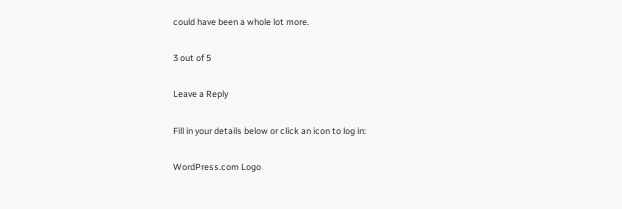could have been a whole lot more.

3 out of 5

Leave a Reply

Fill in your details below or click an icon to log in:

WordPress.com Logo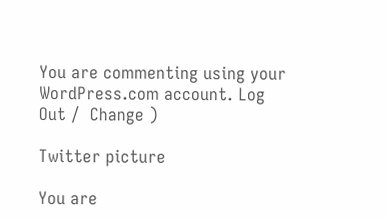You are commenting using your WordPress.com account. Log Out /  Change )

Twitter picture

You are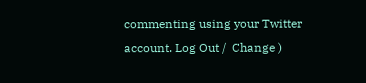commenting using your Twitter account. Log Out /  Change )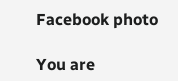Facebook photo

You are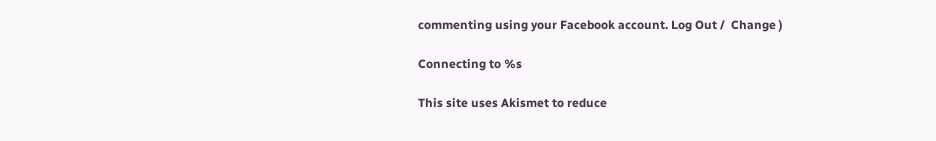commenting using your Facebook account. Log Out /  Change )

Connecting to %s

This site uses Akismet to reduce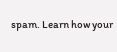spam. Learn how your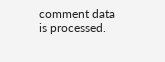comment data is processed.